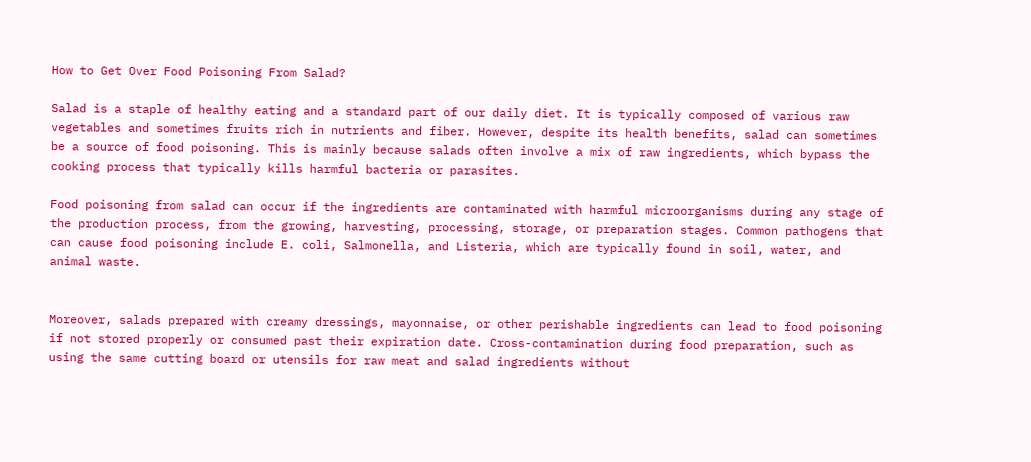How to Get Over Food Poisoning From Salad?

Salad is a staple of healthy eating and a standard part of our daily diet. It is typically composed of various raw vegetables and sometimes fruits rich in nutrients and fiber. However, despite its health benefits, salad can sometimes be a source of food poisoning. This is mainly because salads often involve a mix of raw ingredients, which bypass the cooking process that typically kills harmful bacteria or parasites.

Food poisoning from salad can occur if the ingredients are contaminated with harmful microorganisms during any stage of the production process, from the growing, harvesting, processing, storage, or preparation stages. Common pathogens that can cause food poisoning include E. coli, Salmonella, and Listeria, which are typically found in soil, water, and animal waste.


Moreover, salads prepared with creamy dressings, mayonnaise, or other perishable ingredients can lead to food poisoning if not stored properly or consumed past their expiration date. Cross-contamination during food preparation, such as using the same cutting board or utensils for raw meat and salad ingredients without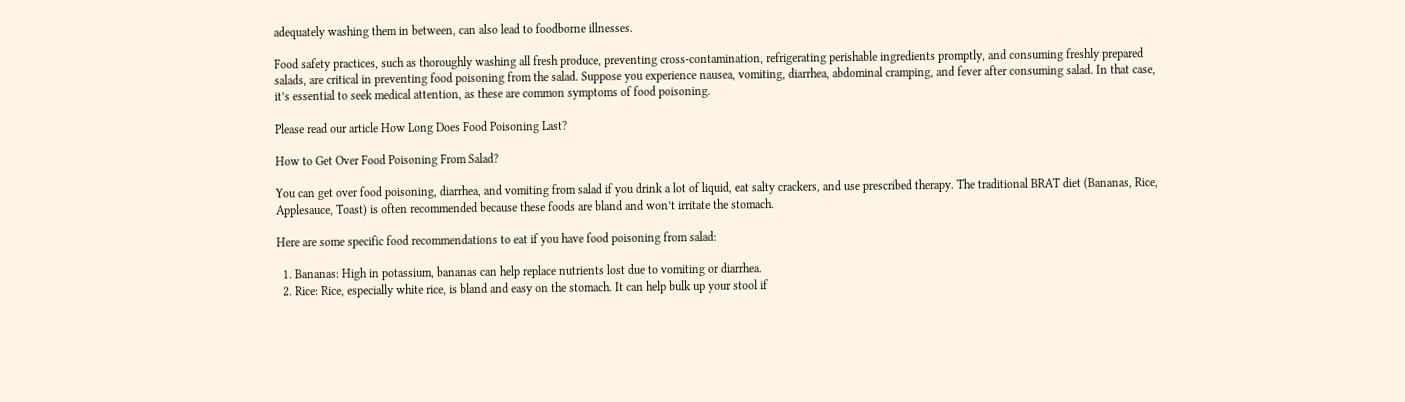adequately washing them in between, can also lead to foodborne illnesses.

Food safety practices, such as thoroughly washing all fresh produce, preventing cross-contamination, refrigerating perishable ingredients promptly, and consuming freshly prepared salads, are critical in preventing food poisoning from the salad. Suppose you experience nausea, vomiting, diarrhea, abdominal cramping, and fever after consuming salad. In that case, it’s essential to seek medical attention, as these are common symptoms of food poisoning.

Please read our article How Long Does Food Poisoning Last?

How to Get Over Food Poisoning From Salad?

You can get over food poisoning, diarrhea, and vomiting from salad if you drink a lot of liquid, eat salty crackers, and use prescribed therapy. The traditional BRAT diet (Bananas, Rice, Applesauce, Toast) is often recommended because these foods are bland and won’t irritate the stomach.

Here are some specific food recommendations to eat if you have food poisoning from salad:

  1. Bananas: High in potassium, bananas can help replace nutrients lost due to vomiting or diarrhea.
  2. Rice: Rice, especially white rice, is bland and easy on the stomach. It can help bulk up your stool if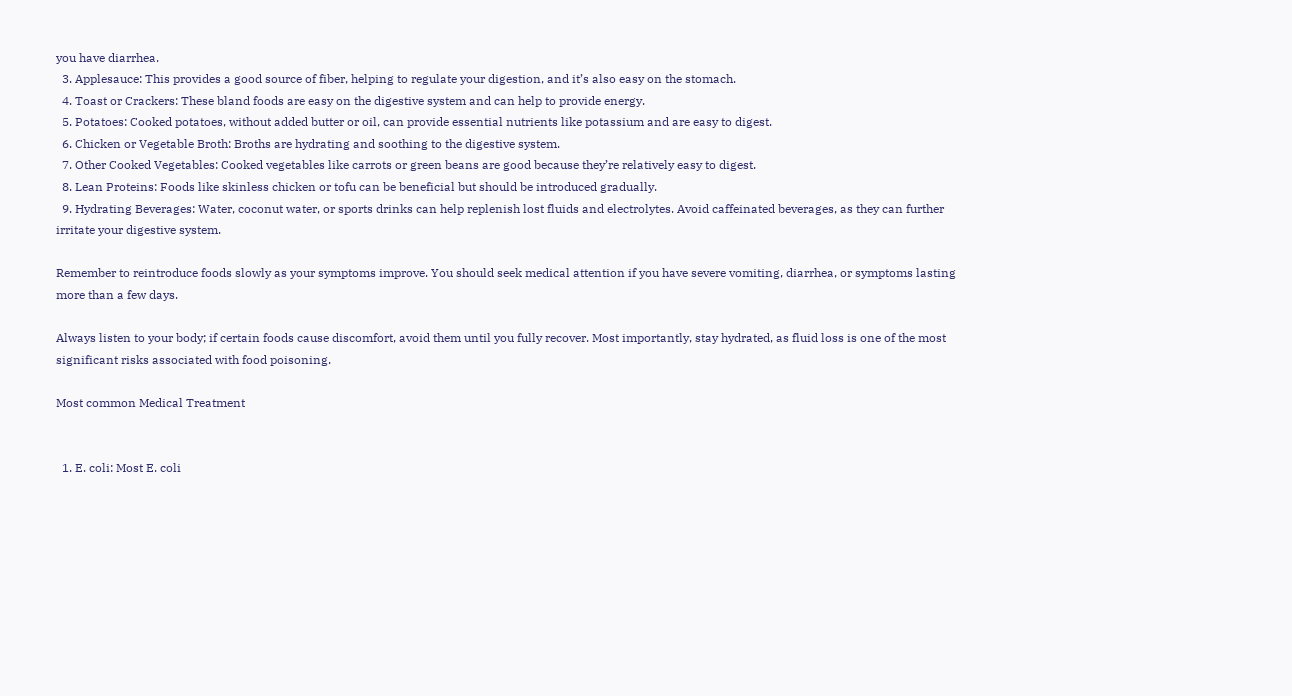you have diarrhea.
  3. Applesauce: This provides a good source of fiber, helping to regulate your digestion, and it’s also easy on the stomach.
  4. Toast or Crackers: These bland foods are easy on the digestive system and can help to provide energy.
  5. Potatoes: Cooked potatoes, without added butter or oil, can provide essential nutrients like potassium and are easy to digest.
  6. Chicken or Vegetable Broth: Broths are hydrating and soothing to the digestive system.
  7. Other Cooked Vegetables: Cooked vegetables like carrots or green beans are good because they’re relatively easy to digest.
  8. Lean Proteins: Foods like skinless chicken or tofu can be beneficial but should be introduced gradually.
  9. Hydrating Beverages: Water, coconut water, or sports drinks can help replenish lost fluids and electrolytes. Avoid caffeinated beverages, as they can further irritate your digestive system.

Remember to reintroduce foods slowly as your symptoms improve. You should seek medical attention if you have severe vomiting, diarrhea, or symptoms lasting more than a few days.

Always listen to your body; if certain foods cause discomfort, avoid them until you fully recover. Most importantly, stay hydrated, as fluid loss is one of the most significant risks associated with food poisoning.

Most common Medical Treatment


  1. E. coli: Most E. coli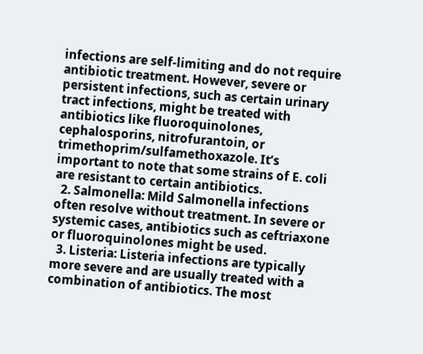infections are self-limiting and do not require antibiotic treatment. However, severe or persistent infections, such as certain urinary tract infections, might be treated with antibiotics like fluoroquinolones, cephalosporins, nitrofurantoin, or trimethoprim/sulfamethoxazole. It’s important to note that some strains of E. coli are resistant to certain antibiotics.
  2. Salmonella: Mild Salmonella infections often resolve without treatment. In severe or systemic cases, antibiotics such as ceftriaxone or fluoroquinolones might be used.
  3. Listeria: Listeria infections are typically more severe and are usually treated with a combination of antibiotics. The most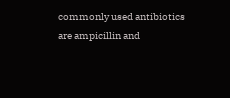commonly used antibiotics are ampicillin and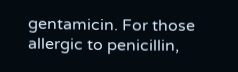gentamicin. For those allergic to penicillin,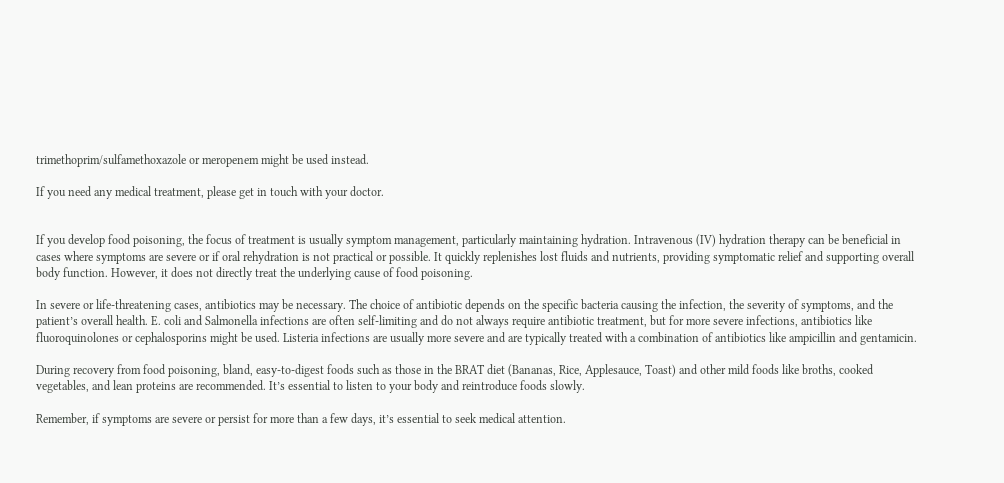trimethoprim/sulfamethoxazole or meropenem might be used instead.

If you need any medical treatment, please get in touch with your doctor.


If you develop food poisoning, the focus of treatment is usually symptom management, particularly maintaining hydration. Intravenous (IV) hydration therapy can be beneficial in cases where symptoms are severe or if oral rehydration is not practical or possible. It quickly replenishes lost fluids and nutrients, providing symptomatic relief and supporting overall body function. However, it does not directly treat the underlying cause of food poisoning.

In severe or life-threatening cases, antibiotics may be necessary. The choice of antibiotic depends on the specific bacteria causing the infection, the severity of symptoms, and the patient’s overall health. E. coli and Salmonella infections are often self-limiting and do not always require antibiotic treatment, but for more severe infections, antibiotics like fluoroquinolones or cephalosporins might be used. Listeria infections are usually more severe and are typically treated with a combination of antibiotics like ampicillin and gentamicin.

During recovery from food poisoning, bland, easy-to-digest foods such as those in the BRAT diet (Bananas, Rice, Applesauce, Toast) and other mild foods like broths, cooked vegetables, and lean proteins are recommended. It’s essential to listen to your body and reintroduce foods slowly.

Remember, if symptoms are severe or persist for more than a few days, it’s essential to seek medical attention.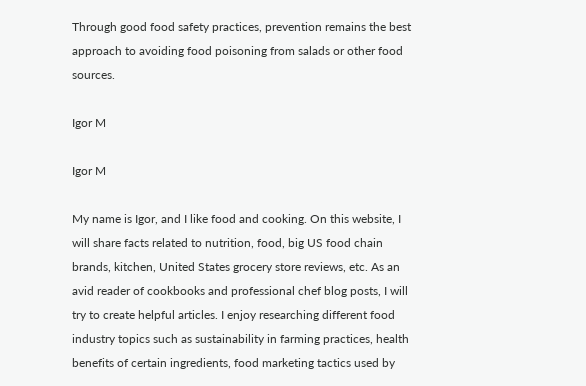Through good food safety practices, prevention remains the best approach to avoiding food poisoning from salads or other food sources.

Igor M

Igor M

My name is Igor, and I like food and cooking. On this website, I will share facts related to nutrition, food, big US food chain brands, kitchen, United States grocery store reviews, etc. As an avid reader of cookbooks and professional chef blog posts, I will try to create helpful articles. I enjoy researching different food industry topics such as sustainability in farming practices, health benefits of certain ingredients, food marketing tactics used by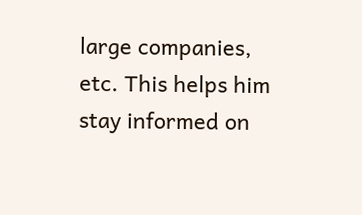large companies, etc. This helps him stay informed on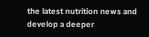the latest nutrition news and develop a deeper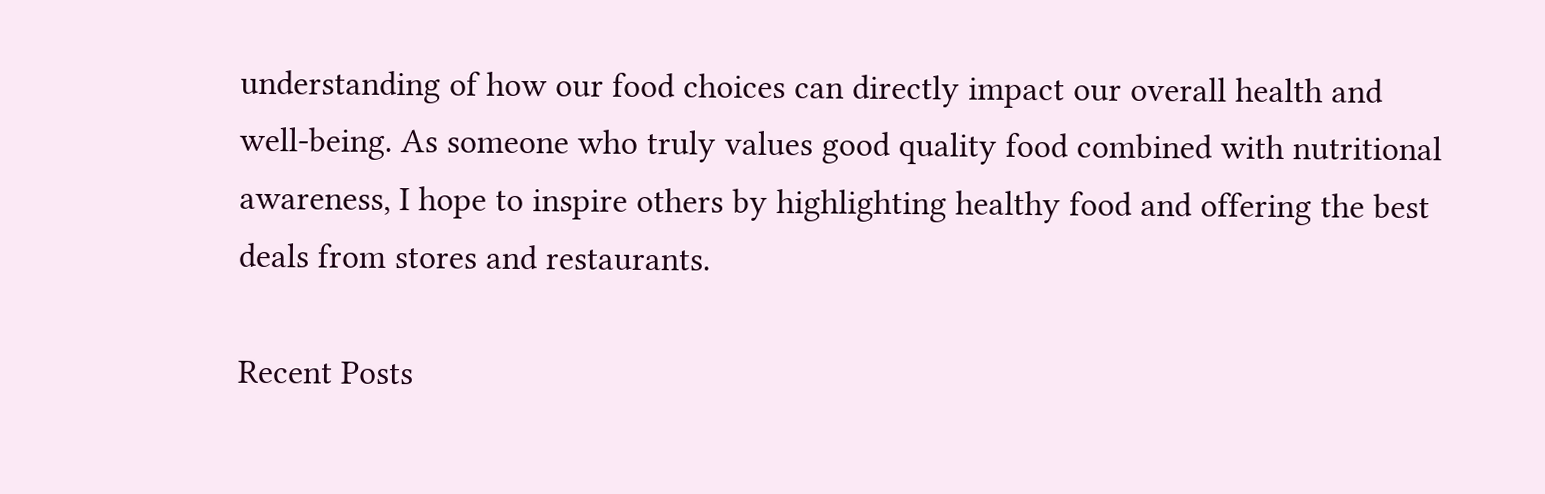understanding of how our food choices can directly impact our overall health and well-being. As someone who truly values good quality food combined with nutritional awareness, I hope to inspire others by highlighting healthy food and offering the best deals from stores and restaurants.

Recent Posts